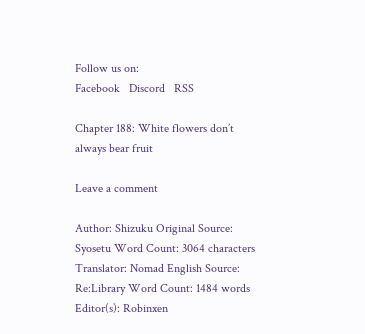Follow us on:
Facebook   Discord   RSS

Chapter 188: White flowers don’t always bear fruit

Leave a comment

Author: Shizuku Original Source: Syosetu Word Count: 3064 characters
Translator: Nomad English Source: Re:Library Word Count: 1484 words
Editor(s): Robinxen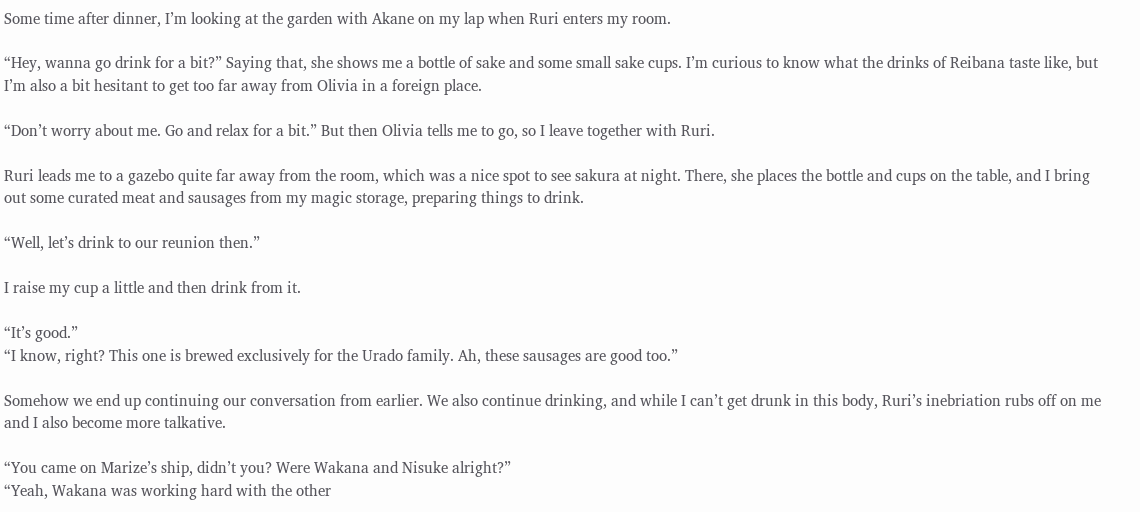Some time after dinner, I’m looking at the garden with Akane on my lap when Ruri enters my room.

“Hey, wanna go drink for a bit?” Saying that, she shows me a bottle of sake and some small sake cups. I’m curious to know what the drinks of Reibana taste like, but I’m also a bit hesitant to get too far away from Olivia in a foreign place.

“Don’t worry about me. Go and relax for a bit.” But then Olivia tells me to go, so I leave together with Ruri.

Ruri leads me to a gazebo quite far away from the room, which was a nice spot to see sakura at night. There, she places the bottle and cups on the table, and I bring out some curated meat and sausages from my magic storage, preparing things to drink.

“Well, let’s drink to our reunion then.”

I raise my cup a little and then drink from it.

“It’s good.”
“I know, right? This one is brewed exclusively for the Urado family. Ah, these sausages are good too.”

Somehow we end up continuing our conversation from earlier. We also continue drinking, and while I can’t get drunk in this body, Ruri’s inebriation rubs off on me and I also become more talkative.

“You came on Marize’s ship, didn’t you? Were Wakana and Nisuke alright?”
“Yeah, Wakana was working hard with the other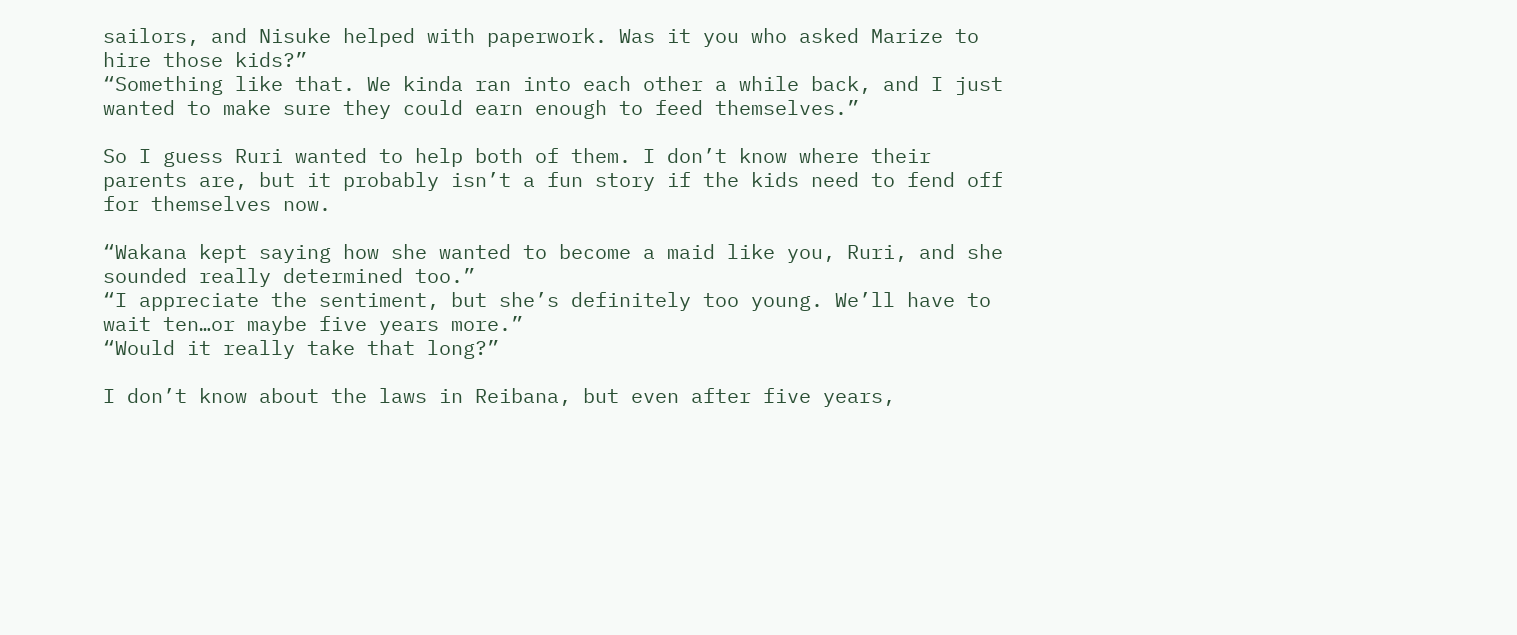sailors, and Nisuke helped with paperwork. Was it you who asked Marize to hire those kids?”
“Something like that. We kinda ran into each other a while back, and I just wanted to make sure they could earn enough to feed themselves.”

So I guess Ruri wanted to help both of them. I don’t know where their parents are, but it probably isn’t a fun story if the kids need to fend off for themselves now.

“Wakana kept saying how she wanted to become a maid like you, Ruri, and she sounded really determined too.”
“I appreciate the sentiment, but she’s definitely too young. We’ll have to wait ten…or maybe five years more.”
“Would it really take that long?”

I don’t know about the laws in Reibana, but even after five years,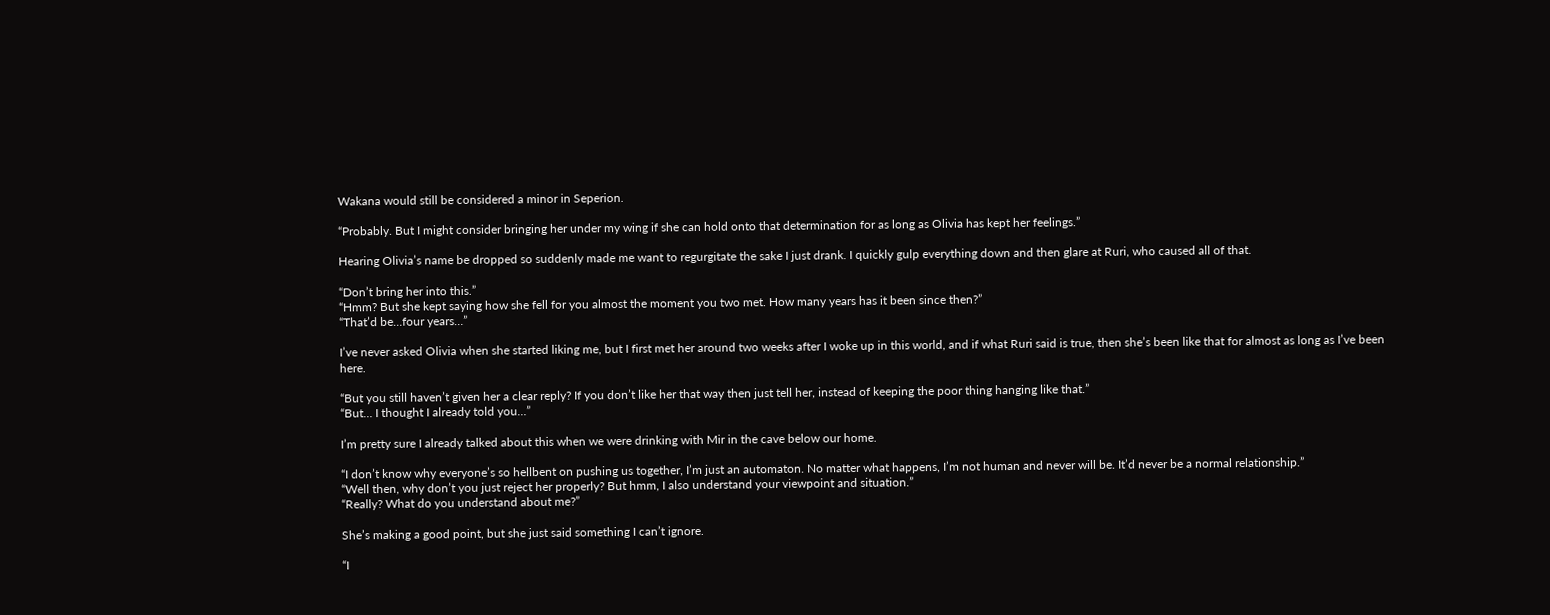Wakana would still be considered a minor in Seperion.

“Probably. But I might consider bringing her under my wing if she can hold onto that determination for as long as Olivia has kept her feelings.”

Hearing Olivia’s name be dropped so suddenly made me want to regurgitate the sake I just drank. I quickly gulp everything down and then glare at Ruri, who caused all of that.

“Don’t bring her into this.”
“Hmm? But she kept saying how she fell for you almost the moment you two met. How many years has it been since then?”
“That’d be…four years…”

I’ve never asked Olivia when she started liking me, but I first met her around two weeks after I woke up in this world, and if what Ruri said is true, then she’s been like that for almost as long as I’ve been here.

“But you still haven’t given her a clear reply? If you don’t like her that way then just tell her, instead of keeping the poor thing hanging like that.”
“But… I thought I already told you…”

I’m pretty sure I already talked about this when we were drinking with Mir in the cave below our home.

“I don’t know why everyone’s so hellbent on pushing us together, I’m just an automaton. No matter what happens, I’m not human and never will be. It’d never be a normal relationship.”
“Well then, why don’t you just reject her properly? But hmm, I also understand your viewpoint and situation.”
“Really? What do you understand about me?”

She’s making a good point, but she just said something I can’t ignore.

“I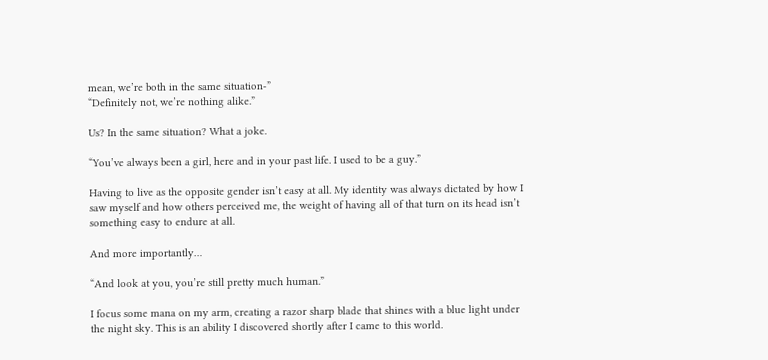mean, we’re both in the same situation-”
“Definitely not, we’re nothing alike.”

Us? In the same situation? What a joke.

“You’ve always been a girl, here and in your past life. I used to be a guy.”

Having to live as the opposite gender isn’t easy at all. My identity was always dictated by how I saw myself and how others perceived me, the weight of having all of that turn on its head isn’t something easy to endure at all.

And more importantly…

“And look at you, you’re still pretty much human.”

I focus some mana on my arm, creating a razor sharp blade that shines with a blue light under the night sky. This is an ability I discovered shortly after I came to this world.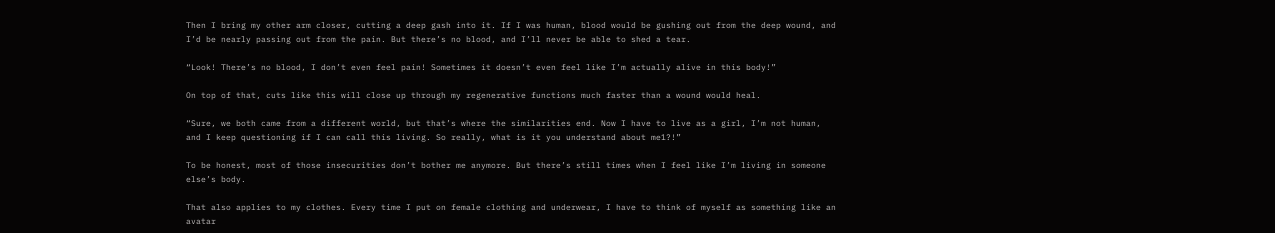Then I bring my other arm closer, cutting a deep gash into it. If I was human, blood would be gushing out from the deep wound, and I’d be nearly passing out from the pain. But there’s no blood, and I’ll never be able to shed a tear.

“Look! There’s no blood, I don’t even feel pain! Sometimes it doesn’t even feel like I’m actually alive in this body!”

On top of that, cuts like this will close up through my regenerative functions much faster than a wound would heal.

“Sure, we both came from a different world, but that’s where the similarities end. Now I have to live as a girl, I’m not human, and I keep questioning if I can call this living. So really, what is it you understand about me1?!”

To be honest, most of those insecurities don’t bother me anymore. But there’s still times when I feel like I’m living in someone else’s body.

That also applies to my clothes. Every time I put on female clothing and underwear, I have to think of myself as something like an avatar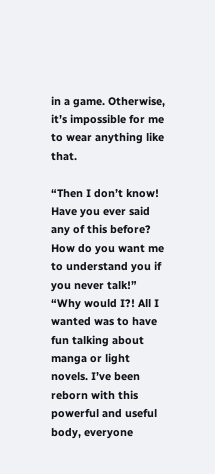in a game. Otherwise, it’s impossible for me to wear anything like that.

“Then I don’t know! Have you ever said any of this before? How do you want me to understand you if you never talk!”
“Why would I?! All I wanted was to have fun talking about manga or light novels. I’ve been reborn with this powerful and useful body, everyone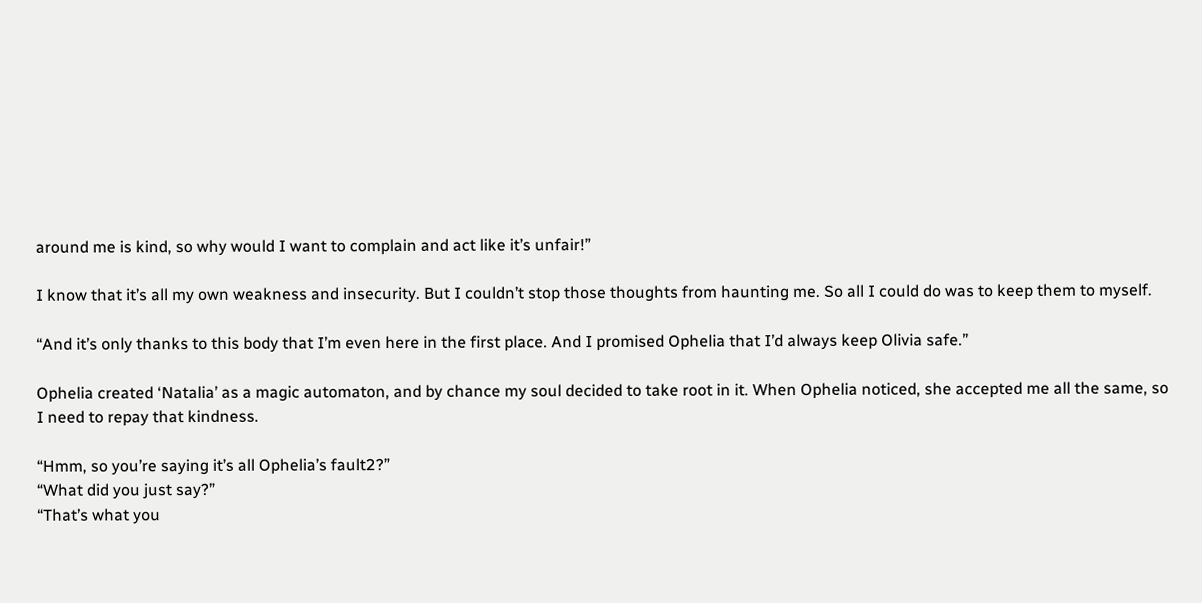around me is kind, so why would I want to complain and act like it’s unfair!”

I know that it’s all my own weakness and insecurity. But I couldn’t stop those thoughts from haunting me. So all I could do was to keep them to myself.

“And it’s only thanks to this body that I’m even here in the first place. And I promised Ophelia that I’d always keep Olivia safe.”

Ophelia created ‘Natalia’ as a magic automaton, and by chance my soul decided to take root in it. When Ophelia noticed, she accepted me all the same, so I need to repay that kindness.

“Hmm, so you’re saying it’s all Ophelia’s fault2?”
“What did you just say?”
“That’s what you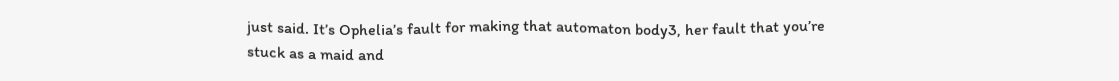just said. It’s Ophelia’s fault for making that automaton body3, her fault that you’re stuck as a maid and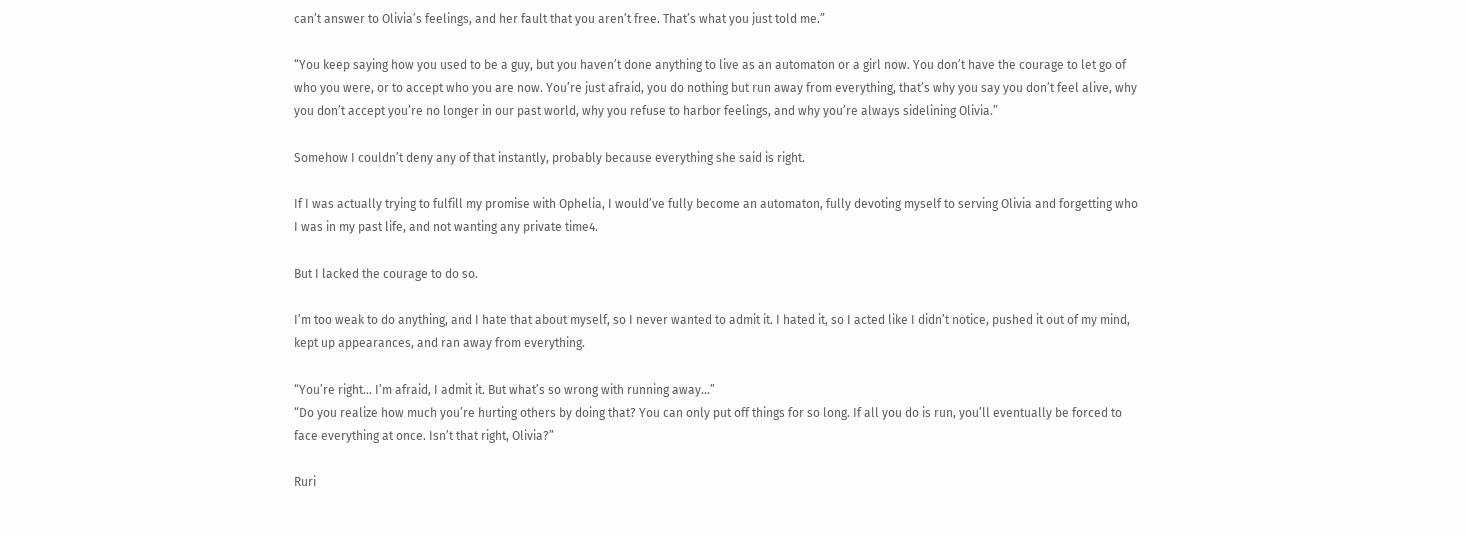can’t answer to Olivia’s feelings, and her fault that you aren’t free. That’s what you just told me.”

“You keep saying how you used to be a guy, but you haven’t done anything to live as an automaton or a girl now. You don’t have the courage to let go of who you were, or to accept who you are now. You’re just afraid, you do nothing but run away from everything, that’s why you say you don’t feel alive, why you don’t accept you’re no longer in our past world, why you refuse to harbor feelings, and why you’re always sidelining Olivia.”

Somehow I couldn’t deny any of that instantly, probably because everything she said is right.

If I was actually trying to fulfill my promise with Ophelia, I would’ve fully become an automaton, fully devoting myself to serving Olivia and forgetting who I was in my past life, and not wanting any private time4.

But I lacked the courage to do so.

I’m too weak to do anything, and I hate that about myself, so I never wanted to admit it. I hated it, so I acted like I didn’t notice, pushed it out of my mind, kept up appearances, and ran away from everything.

“You’re right… I’m afraid, I admit it. But what’s so wrong with running away…”
“Do you realize how much you’re hurting others by doing that? You can only put off things for so long. If all you do is run, you’ll eventually be forced to face everything at once. Isn’t that right, Olivia?”

Ruri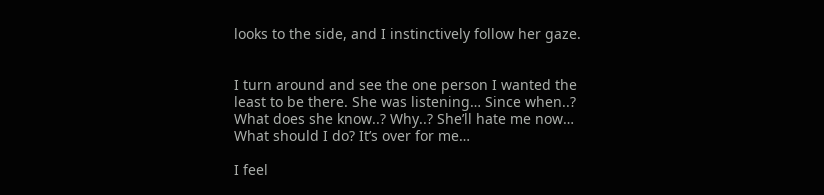looks to the side, and I instinctively follow her gaze.


I turn around and see the one person I wanted the least to be there. She was listening… Since when..? What does she know..? Why..? She’ll hate me now… What should I do? It’s over for me…

I feel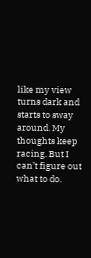like my view turns dark and starts to sway around. My thoughts keep racing. But I can’t figure out what to do.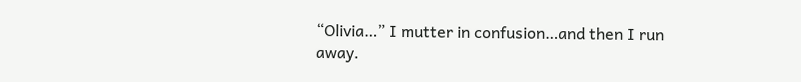“Olivia…” I mutter in confusion…and then I run away.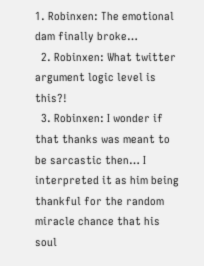1. Robinxen: The emotional dam finally broke…
  2. Robinxen: What twitter argument logic level is this?!
  3. Robinxen: I wonder if that thanks was meant to be sarcastic then… I interpreted it as him being thankful for the random miracle chance that his soul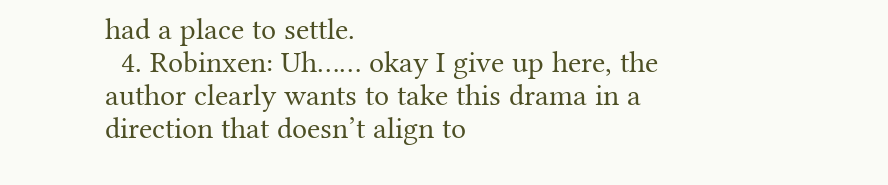had a place to settle.
  4. Robinxen: Uh…… okay I give up here, the author clearly wants to take this drama in a direction that doesn’t align to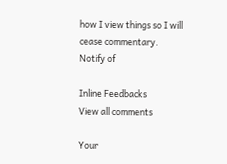how I view things so I will cease commentary.
Notify of

Inline Feedbacks
View all comments

Your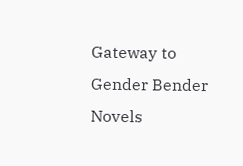Gateway to Gender Bender Novels